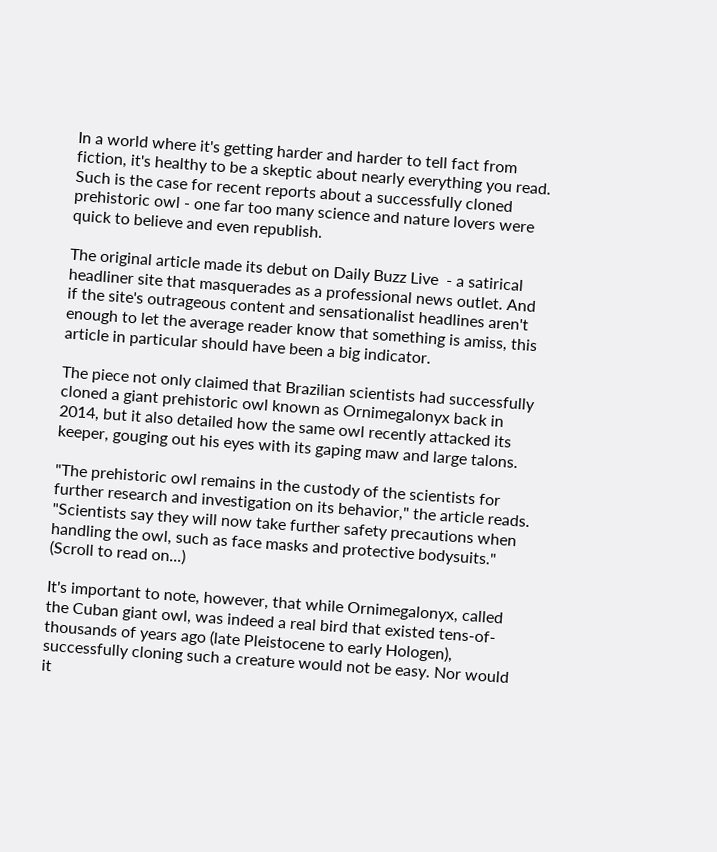In a world where it's getting harder and harder to tell fact from fiction, it's healthy to be a skeptic about nearly everything you read. Such is the case for recent reports about a successfully cloned prehistoric owl - one far too many science and nature lovers were quick to believe and even republish.

The original article made its debut on Daily Buzz Live  - a satirical headliner site that masquerades as a professional news outlet. And if the site's outrageous content and sensationalist headlines aren't enough to let the average reader know that something is amiss, this article in particular should have been a big indicator.

The piece not only claimed that Brazilian scientists had successfully cloned a giant prehistoric owl known as Ornimegalonyx back in 2014, but it also detailed how the same owl recently attacked its keeper, gouging out his eyes with its gaping maw and large talons.

"The prehistoric owl remains in the custody of the scientists for further research and investigation on its behavior," the article reads. "Scientists say they will now take further safety precautions when handling the owl, such as face masks and protective bodysuits." (Scroll to read on...)

It's important to note, however, that while Ornimegalonyx, called the Cuban giant owl, was indeed a real bird that existed tens-of-thousands of years ago (late Pleistocene to early Hologen), successfully cloning such a creature would not be easy. Nor would it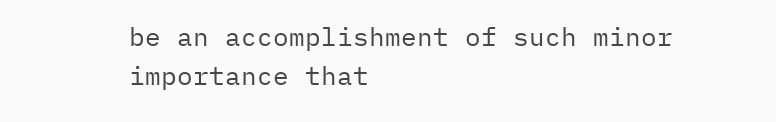be an accomplishment of such minor importance that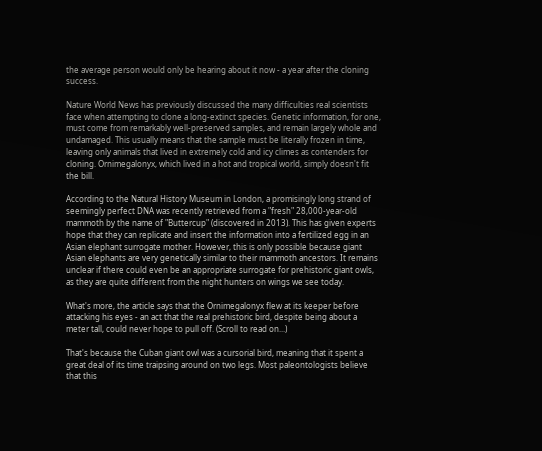the average person would only be hearing about it now - a year after the cloning success.

Nature World News has previously discussed the many difficulties real scientists face when attempting to clone a long-extinct species. Genetic information, for one, must come from remarkably well-preserved samples, and remain largely whole and undamaged. This usually means that the sample must be literally frozen in time, leaving only animals that lived in extremely cold and icy climes as contenders for cloning. Ornimegalonyx, which lived in a hot and tropical world, simply doesn't fit the bill.

According to the Natural History Museum in London, a promisingly long strand of seemingly perfect DNA was recently retrieved from a "fresh" 28,000-year-old mammoth by the name of "Buttercup" (discovered in 2013). This has given experts hope that they can replicate and insert the information into a fertilized egg in an Asian elephant surrogate mother. However, this is only possible because giant Asian elephants are very genetically similar to their mammoth ancestors. It remains unclear if there could even be an appropriate surrogate for prehistoric giant owls, as they are quite different from the night hunters on wings we see today.

What's more, the article says that the Ornimegalonyx flew at its keeper before attacking his eyes - an act that the real prehistoric bird, despite being about a meter tall, could never hope to pull off. (Scroll to read on...)

That's because the Cuban giant owl was a cursorial bird, meaning that it spent a great deal of its time traipsing around on two legs. Most paleontologists believe that this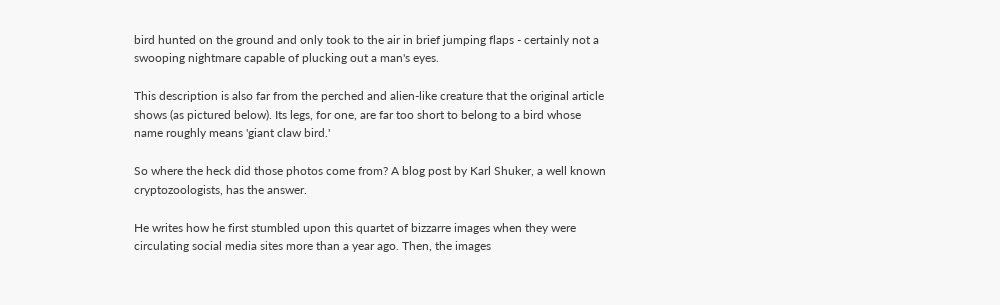bird hunted on the ground and only took to the air in brief jumping flaps - certainly not a swooping nightmare capable of plucking out a man's eyes.

This description is also far from the perched and alien-like creature that the original article shows (as pictured below). Its legs, for one, are far too short to belong to a bird whose name roughly means 'giant claw bird.'

So where the heck did those photos come from? A blog post by Karl Shuker, a well known cryptozoologists, has the answer.

He writes how he first stumbled upon this quartet of bizzarre images when they were circulating social media sites more than a year ago. Then, the images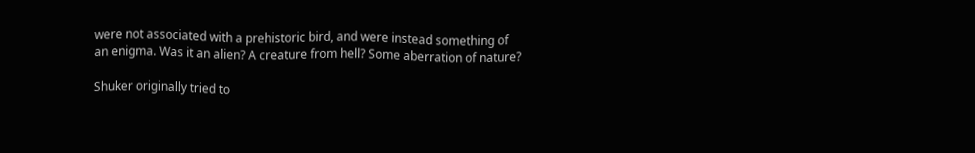were not associated with a prehistoric bird, and were instead something of an enigma. Was it an alien? A creature from hell? Some aberration of nature?

Shuker originally tried to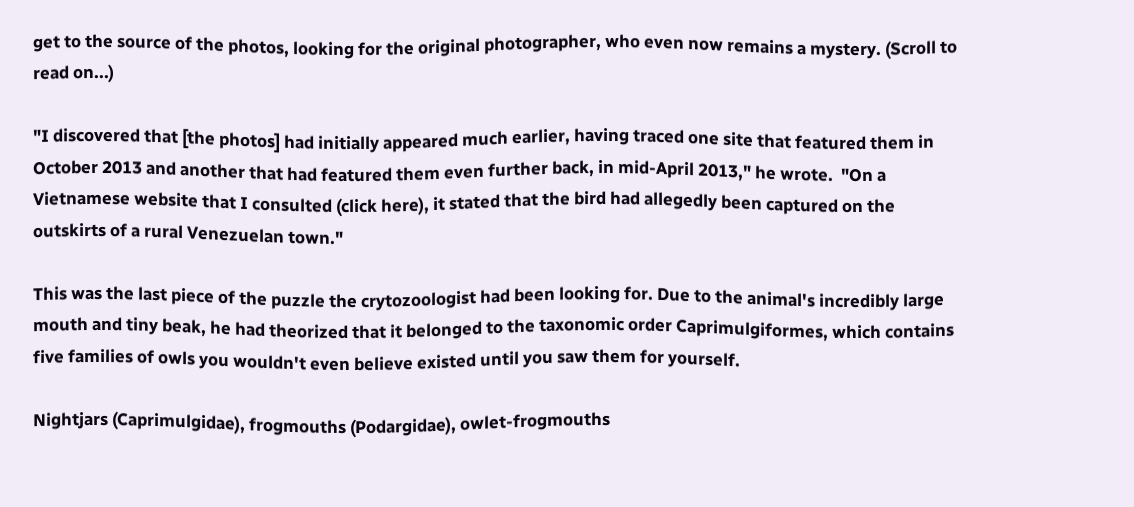get to the source of the photos, looking for the original photographer, who even now remains a mystery. (Scroll to read on...)

"I discovered that [the photos] had initially appeared much earlier, having traced one site that featured them in October 2013 and another that had featured them even further back, in mid-April 2013," he wrote.  "On a Vietnamese website that I consulted (click here), it stated that the bird had allegedly been captured on the outskirts of a rural Venezuelan town."

This was the last piece of the puzzle the crytozoologist had been looking for. Due to the animal's incredibly large mouth and tiny beak, he had theorized that it belonged to the taxonomic order Caprimulgiformes, which contains five families of owls you wouldn't even believe existed until you saw them for yourself.

Nightjars (Caprimulgidae), frogmouths (Podargidae), owlet-frogmouths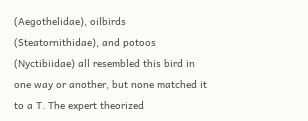(Aegothelidae), oilbirds (Steatornithidae), and potoos (Nyctibiidae) all resembled this bird in one way or another, but none matched it to a T. The expert theorized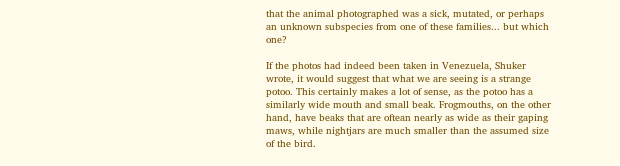that the animal photographed was a sick, mutated, or perhaps an unknown subspecies from one of these families... but which one?

If the photos had indeed been taken in Venezuela, Shuker wrote, it would suggest that what we are seeing is a strange potoo. This certainly makes a lot of sense, as the potoo has a similarly wide mouth and small beak. Frogmouths, on the other hand, have beaks that are oftean nearly as wide as their gaping maws, while nightjars are much smaller than the assumed size of the bird.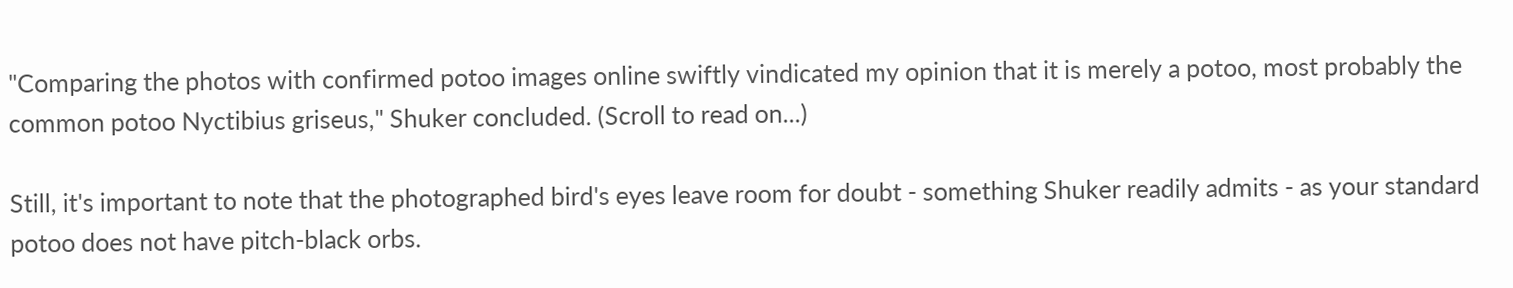"Comparing the photos with confirmed potoo images online swiftly vindicated my opinion that it is merely a potoo, most probably the common potoo Nyctibius griseus," Shuker concluded. (Scroll to read on...)

Still, it's important to note that the photographed bird's eyes leave room for doubt - something Shuker readily admits - as your standard potoo does not have pitch-black orbs.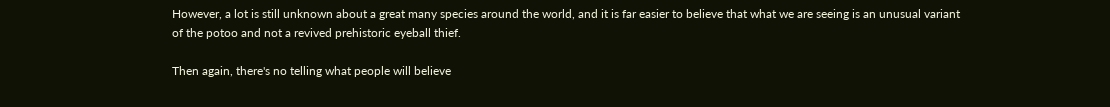However, a lot is still unknown about a great many species around the world, and it is far easier to believe that what we are seeing is an unusual variant of the potoo and not a revived prehistoric eyeball thief.

Then again, there's no telling what people will believe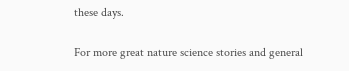these days.

For more great nature science stories and general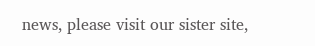news, please visit our sister site,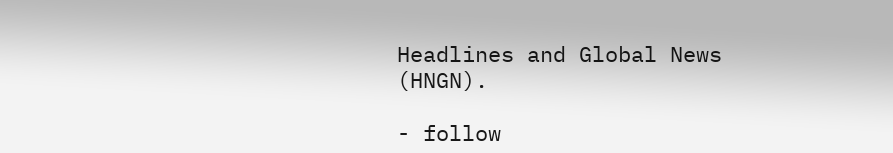Headlines and Global News (HNGN).

- follow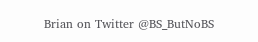Brian on Twitter @BS_ButNoBS